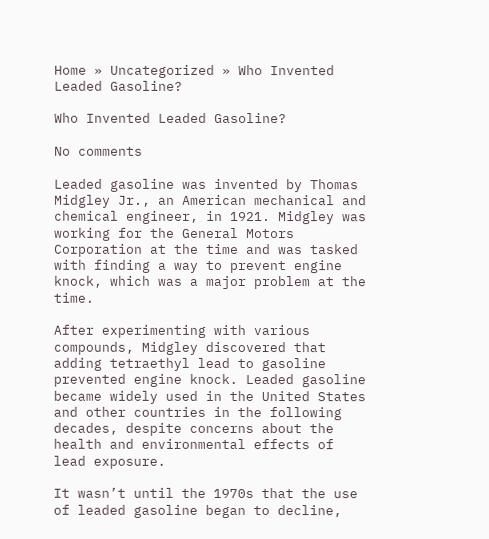Home » Uncategorized » Who Invented Leaded Gasoline?

Who Invented Leaded Gasoline?

No comments

Leaded gasoline was invented by Thomas Midgley Jr., an American mechanical and chemical engineer, in 1921. Midgley was working for the General Motors Corporation at the time and was tasked with finding a way to prevent engine knock, which was a major problem at the time.

After experimenting with various compounds, Midgley discovered that adding tetraethyl lead to gasoline prevented engine knock. Leaded gasoline became widely used in the United States and other countries in the following decades, despite concerns about the health and environmental effects of lead exposure.

It wasn’t until the 1970s that the use of leaded gasoline began to decline,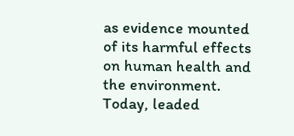as evidence mounted of its harmful effects on human health and the environment. Today, leaded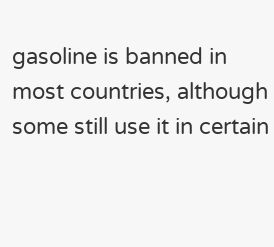gasoline is banned in most countries, although some still use it in certain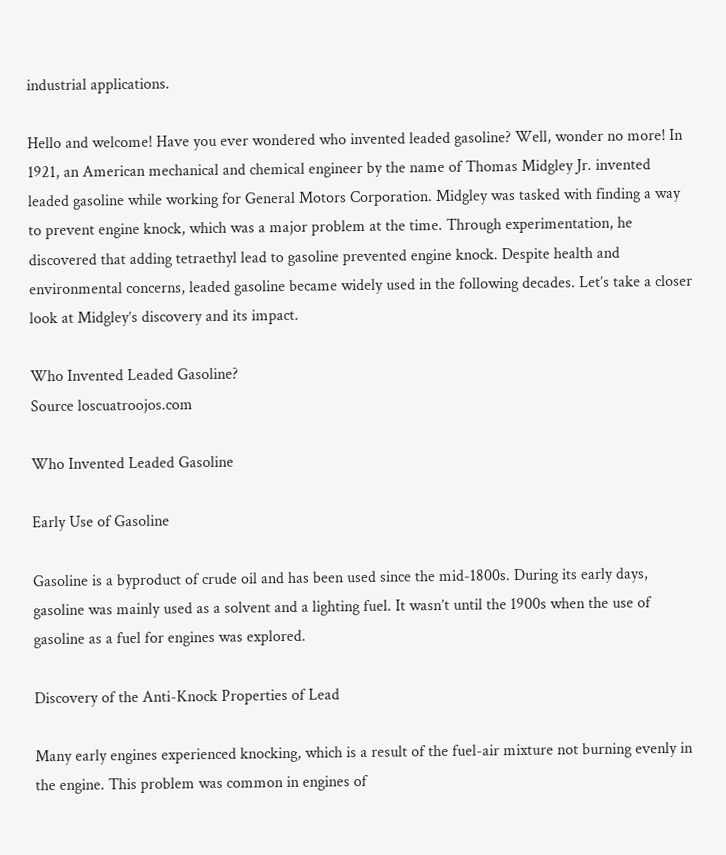industrial applications.

Hello and welcome! Have you ever wondered who invented leaded gasoline? Well, wonder no more! In 1921, an American mechanical and chemical engineer by the name of Thomas Midgley Jr. invented leaded gasoline while working for General Motors Corporation. Midgley was tasked with finding a way to prevent engine knock, which was a major problem at the time. Through experimentation, he discovered that adding tetraethyl lead to gasoline prevented engine knock. Despite health and environmental concerns, leaded gasoline became widely used in the following decades. Let’s take a closer look at Midgley’s discovery and its impact.

Who Invented Leaded Gasoline?
Source loscuatroojos.com

Who Invented Leaded Gasoline

Early Use of Gasoline

Gasoline is a byproduct of crude oil and has been used since the mid-1800s. During its early days, gasoline was mainly used as a solvent and a lighting fuel. It wasn’t until the 1900s when the use of gasoline as a fuel for engines was explored.

Discovery of the Anti-Knock Properties of Lead

Many early engines experienced knocking, which is a result of the fuel-air mixture not burning evenly in the engine. This problem was common in engines of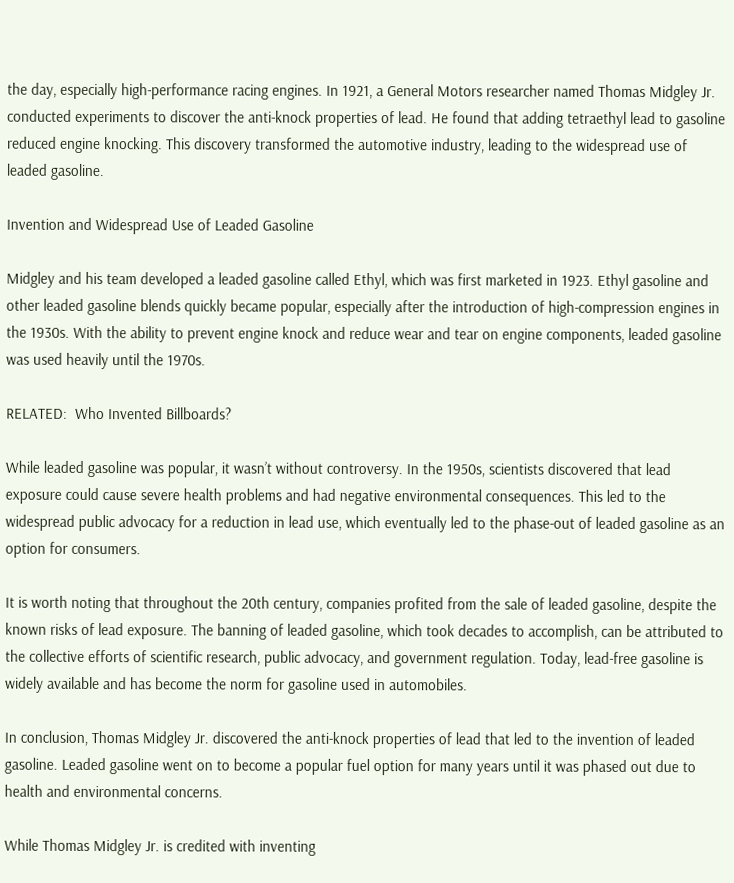the day, especially high-performance racing engines. In 1921, a General Motors researcher named Thomas Midgley Jr. conducted experiments to discover the anti-knock properties of lead. He found that adding tetraethyl lead to gasoline reduced engine knocking. This discovery transformed the automotive industry, leading to the widespread use of leaded gasoline.

Invention and Widespread Use of Leaded Gasoline

Midgley and his team developed a leaded gasoline called Ethyl, which was first marketed in 1923. Ethyl gasoline and other leaded gasoline blends quickly became popular, especially after the introduction of high-compression engines in the 1930s. With the ability to prevent engine knock and reduce wear and tear on engine components, leaded gasoline was used heavily until the 1970s.

RELATED:  Who Invented Billboards?

While leaded gasoline was popular, it wasn’t without controversy. In the 1950s, scientists discovered that lead exposure could cause severe health problems and had negative environmental consequences. This led to the widespread public advocacy for a reduction in lead use, which eventually led to the phase-out of leaded gasoline as an option for consumers.

It is worth noting that throughout the 20th century, companies profited from the sale of leaded gasoline, despite the known risks of lead exposure. The banning of leaded gasoline, which took decades to accomplish, can be attributed to the collective efforts of scientific research, public advocacy, and government regulation. Today, lead-free gasoline is widely available and has become the norm for gasoline used in automobiles.

In conclusion, Thomas Midgley Jr. discovered the anti-knock properties of lead that led to the invention of leaded gasoline. Leaded gasoline went on to become a popular fuel option for many years until it was phased out due to health and environmental concerns.

While Thomas Midgley Jr. is credited with inventing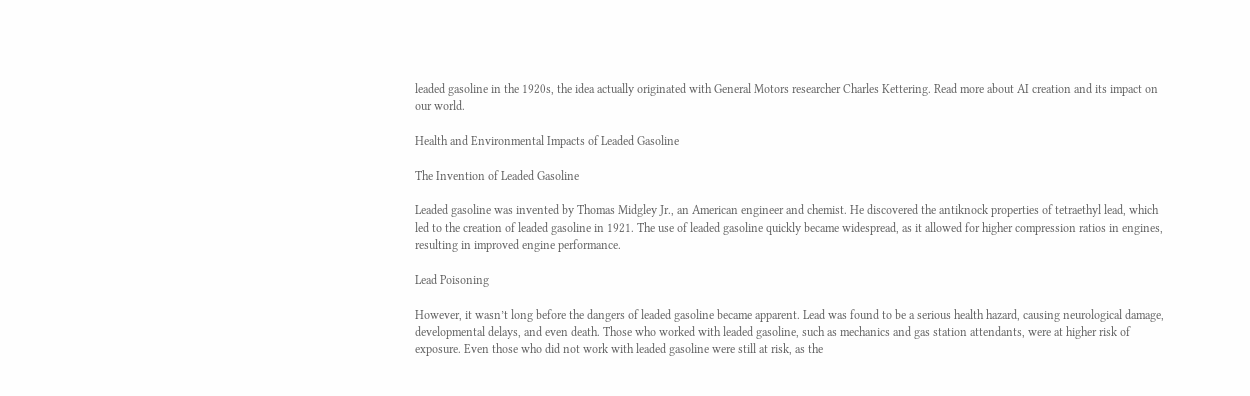leaded gasoline in the 1920s, the idea actually originated with General Motors researcher Charles Kettering. Read more about AI creation and its impact on our world.

Health and Environmental Impacts of Leaded Gasoline

The Invention of Leaded Gasoline

Leaded gasoline was invented by Thomas Midgley Jr., an American engineer and chemist. He discovered the antiknock properties of tetraethyl lead, which led to the creation of leaded gasoline in 1921. The use of leaded gasoline quickly became widespread, as it allowed for higher compression ratios in engines, resulting in improved engine performance.

Lead Poisoning

However, it wasn’t long before the dangers of leaded gasoline became apparent. Lead was found to be a serious health hazard, causing neurological damage, developmental delays, and even death. Those who worked with leaded gasoline, such as mechanics and gas station attendants, were at higher risk of exposure. Even those who did not work with leaded gasoline were still at risk, as the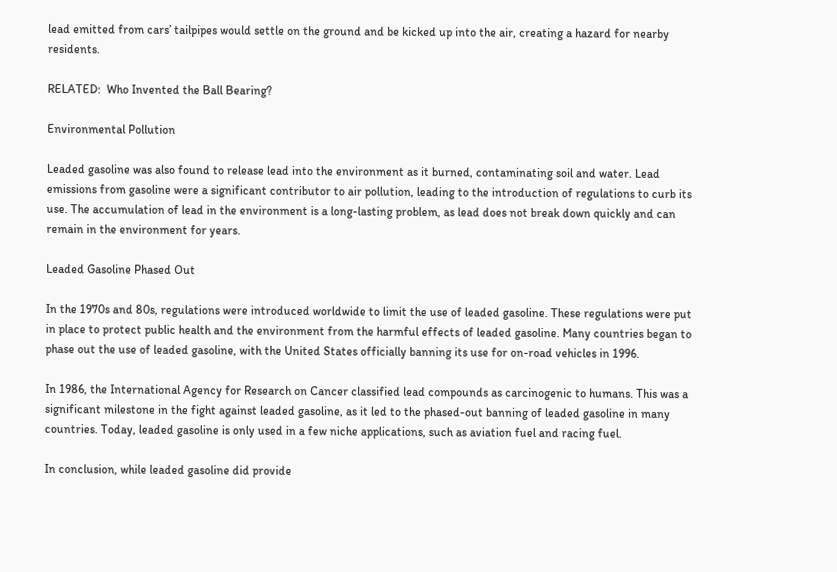lead emitted from cars’ tailpipes would settle on the ground and be kicked up into the air, creating a hazard for nearby residents.

RELATED:  Who Invented the Ball Bearing?

Environmental Pollution

Leaded gasoline was also found to release lead into the environment as it burned, contaminating soil and water. Lead emissions from gasoline were a significant contributor to air pollution, leading to the introduction of regulations to curb its use. The accumulation of lead in the environment is a long-lasting problem, as lead does not break down quickly and can remain in the environment for years.

Leaded Gasoline Phased Out

In the 1970s and 80s, regulations were introduced worldwide to limit the use of leaded gasoline. These regulations were put in place to protect public health and the environment from the harmful effects of leaded gasoline. Many countries began to phase out the use of leaded gasoline, with the United States officially banning its use for on-road vehicles in 1996.

In 1986, the International Agency for Research on Cancer classified lead compounds as carcinogenic to humans. This was a significant milestone in the fight against leaded gasoline, as it led to the phased-out banning of leaded gasoline in many countries. Today, leaded gasoline is only used in a few niche applications, such as aviation fuel and racing fuel.

In conclusion, while leaded gasoline did provide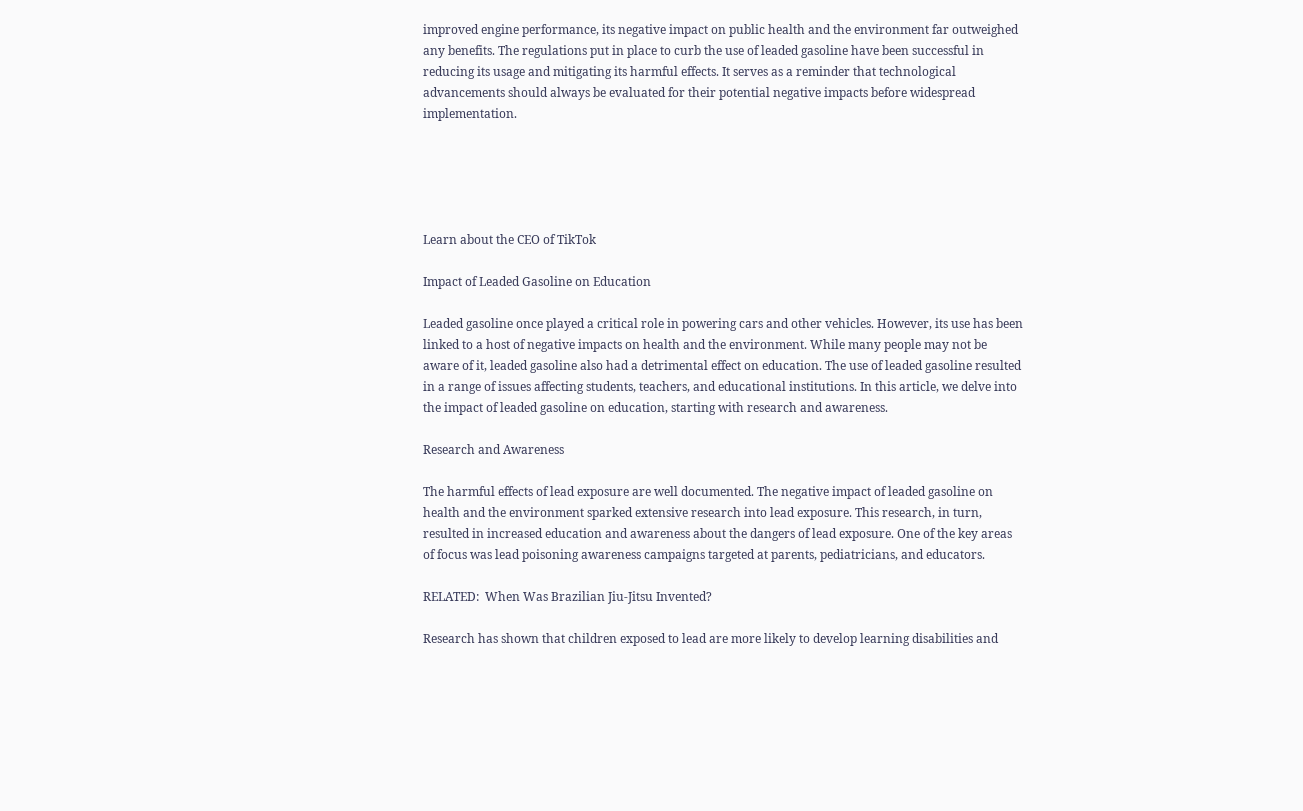improved engine performance, its negative impact on public health and the environment far outweighed any benefits. The regulations put in place to curb the use of leaded gasoline have been successful in reducing its usage and mitigating its harmful effects. It serves as a reminder that technological advancements should always be evaluated for their potential negative impacts before widespread implementation.





Learn about the CEO of TikTok

Impact of Leaded Gasoline on Education

Leaded gasoline once played a critical role in powering cars and other vehicles. However, its use has been linked to a host of negative impacts on health and the environment. While many people may not be aware of it, leaded gasoline also had a detrimental effect on education. The use of leaded gasoline resulted in a range of issues affecting students, teachers, and educational institutions. In this article, we delve into the impact of leaded gasoline on education, starting with research and awareness.

Research and Awareness

The harmful effects of lead exposure are well documented. The negative impact of leaded gasoline on health and the environment sparked extensive research into lead exposure. This research, in turn, resulted in increased education and awareness about the dangers of lead exposure. One of the key areas of focus was lead poisoning awareness campaigns targeted at parents, pediatricians, and educators.

RELATED:  When Was Brazilian Jiu-Jitsu Invented?

Research has shown that children exposed to lead are more likely to develop learning disabilities and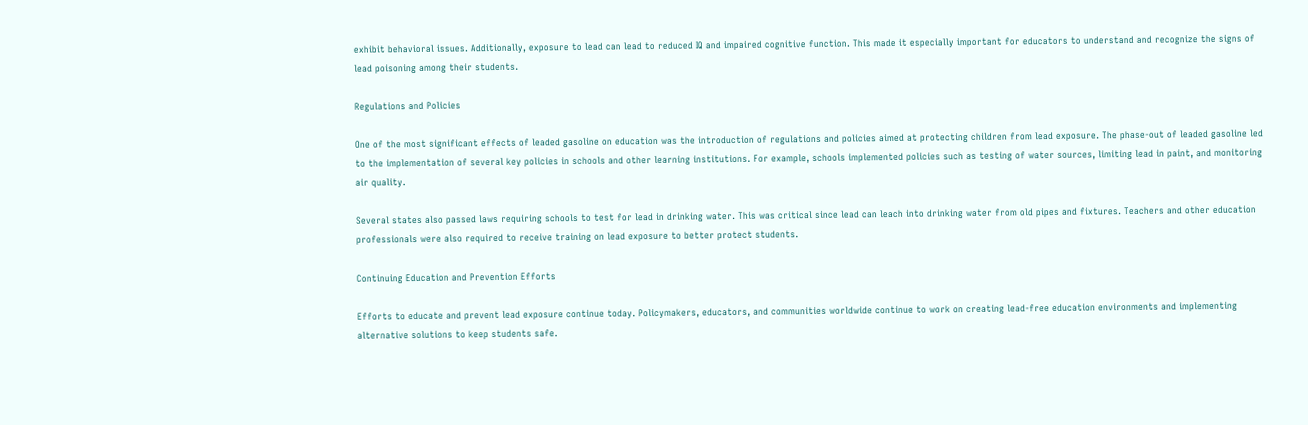exhibit behavioral issues. Additionally, exposure to lead can lead to reduced IQ and impaired cognitive function. This made it especially important for educators to understand and recognize the signs of lead poisoning among their students.

Regulations and Policies

One of the most significant effects of leaded gasoline on education was the introduction of regulations and policies aimed at protecting children from lead exposure. The phase-out of leaded gasoline led to the implementation of several key policies in schools and other learning institutions. For example, schools implemented policies such as testing of water sources, limiting lead in paint, and monitoring air quality.

Several states also passed laws requiring schools to test for lead in drinking water. This was critical since lead can leach into drinking water from old pipes and fixtures. Teachers and other education professionals were also required to receive training on lead exposure to better protect students.

Continuing Education and Prevention Efforts

Efforts to educate and prevent lead exposure continue today. Policymakers, educators, and communities worldwide continue to work on creating lead-free education environments and implementing alternative solutions to keep students safe.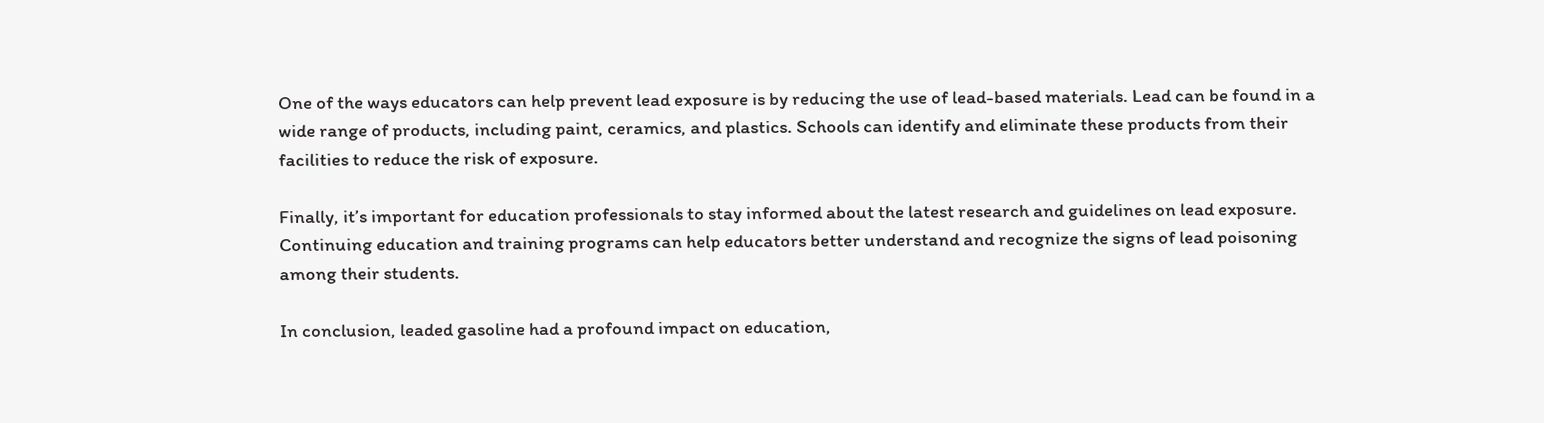One of the ways educators can help prevent lead exposure is by reducing the use of lead-based materials. Lead can be found in a wide range of products, including paint, ceramics, and plastics. Schools can identify and eliminate these products from their facilities to reduce the risk of exposure.

Finally, it’s important for education professionals to stay informed about the latest research and guidelines on lead exposure. Continuing education and training programs can help educators better understand and recognize the signs of lead poisoning among their students.

In conclusion, leaded gasoline had a profound impact on education,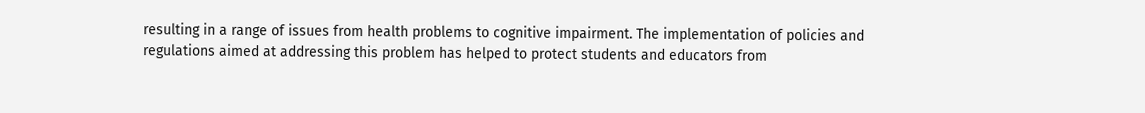resulting in a range of issues from health problems to cognitive impairment. The implementation of policies and regulations aimed at addressing this problem has helped to protect students and educators from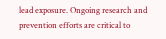lead exposure. Ongoing research and prevention efforts are critical to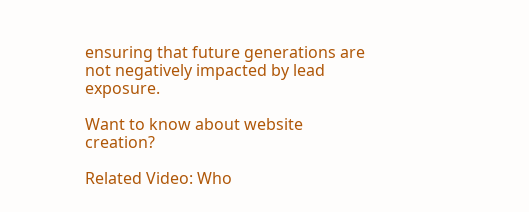ensuring that future generations are not negatively impacted by lead exposure.

Want to know about website creation?

Related Video: Who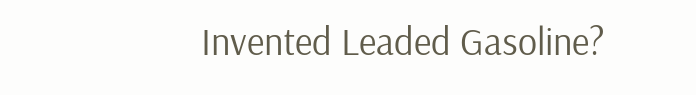Invented Leaded Gasoline?